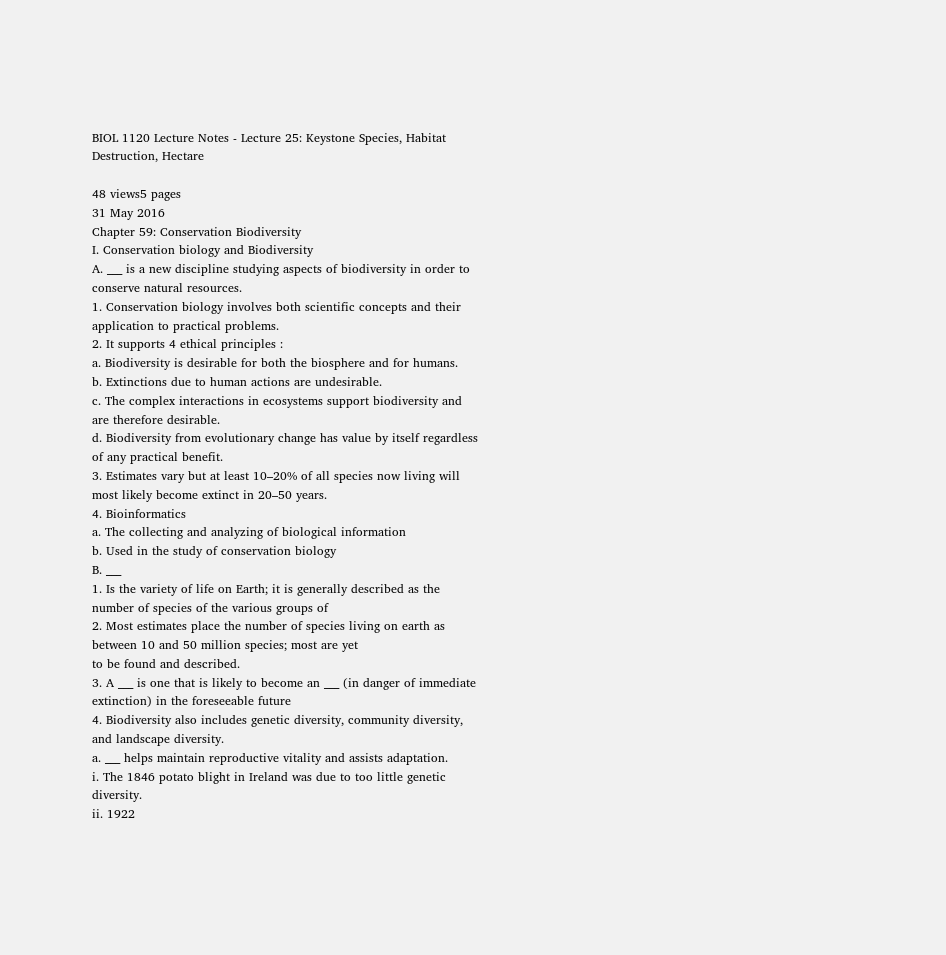BIOL 1120 Lecture Notes - Lecture 25: Keystone Species, Habitat Destruction, Hectare

48 views5 pages
31 May 2016
Chapter 59: Conservation Biodiversity
I. Conservation biology and Biodiversity
A. ___ is a new discipline studying aspects of biodiversity in order to conserve natural resources.
1. Conservation biology involves both scientific concepts and their application to practical problems.
2. It supports 4 ethical principles :
a. Biodiversity is desirable for both the biosphere and for humans.
b. Extinctions due to human actions are undesirable.
c. The complex interactions in ecosystems support biodiversity and are therefore desirable.
d. Biodiversity from evolutionary change has value by itself regardless of any practical benefit.
3. Estimates vary but at least 10–20% of all species now living will most likely become extinct in 20–50 years.
4. Bioinformatics
a. The collecting and analyzing of biological information
b. Used in the study of conservation biology
B. ___
1. Is the variety of life on Earth; it is generally described as the number of species of the various groups of
2. Most estimates place the number of species living on earth as between 10 and 50 million species; most are yet
to be found and described.
3. A ___ is one that is likely to become an ___ (in danger of immediate
extinction) in the foreseeable future
4. Biodiversity also includes genetic diversity, community diversity, and landscape diversity.
a. ___ helps maintain reproductive vitality and assists adaptation.
i. The 1846 potato blight in Ireland was due to too little genetic diversity.
ii. 1922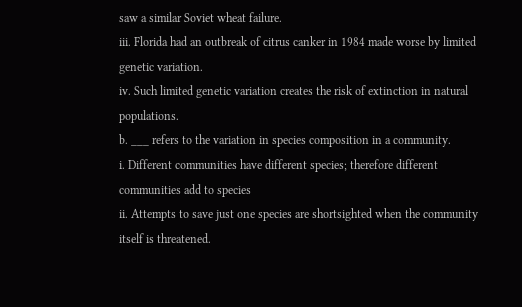saw a similar Soviet wheat failure.
iii. Florida had an outbreak of citrus canker in 1984 made worse by limited genetic variation.
iv. Such limited genetic variation creates the risk of extinction in natural populations.
b. ___ refers to the variation in species composition in a community.
i. Different communities have different species; therefore different communities add to species
ii. Attempts to save just one species are shortsighted when the community itself is threatened.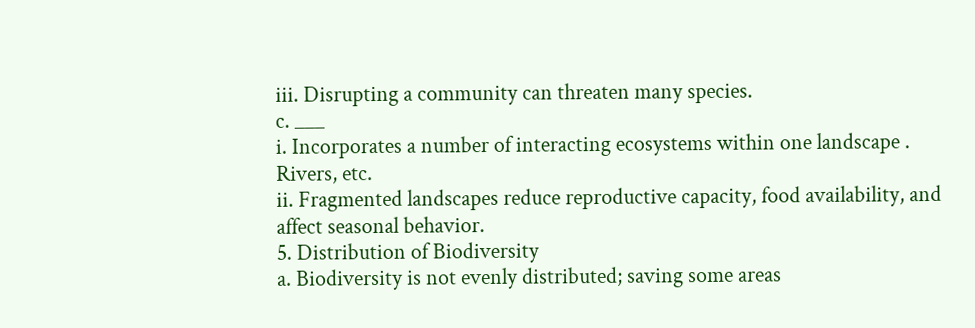iii. Disrupting a community can threaten many species.
c. ___
i. Incorporates a number of interacting ecosystems within one landscape .
Rivers, etc.
ii. Fragmented landscapes reduce reproductive capacity, food availability, and affect seasonal behavior.
5. Distribution of Biodiversity
a. Biodiversity is not evenly distributed; saving some areas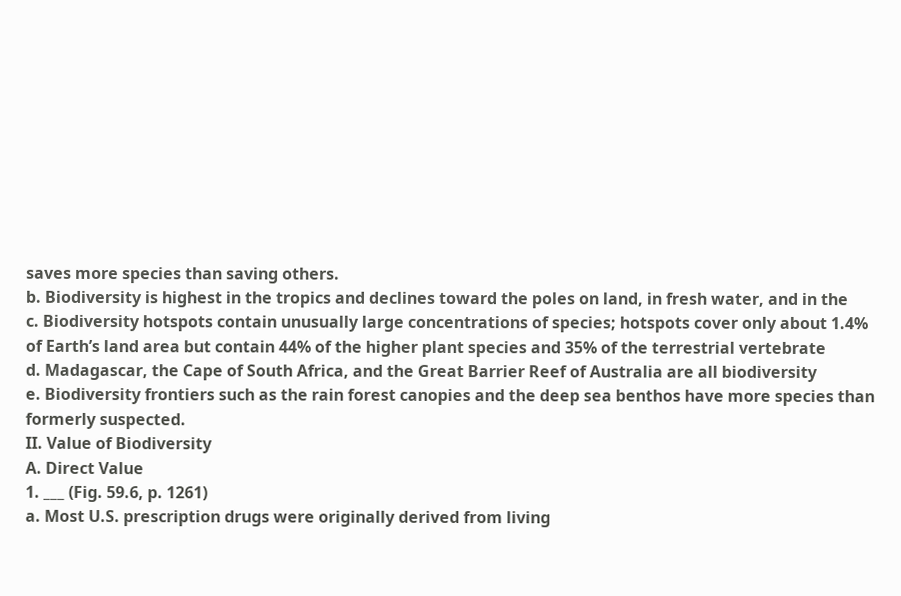saves more species than saving others.
b. Biodiversity is highest in the tropics and declines toward the poles on land, in fresh water, and in the
c. Biodiversity hotspots contain unusually large concentrations of species; hotspots cover only about 1.4%
of Earth’s land area but contain 44% of the higher plant species and 35% of the terrestrial vertebrate
d. Madagascar, the Cape of South Africa, and the Great Barrier Reef of Australia are all biodiversity
e. Biodiversity frontiers such as the rain forest canopies and the deep sea benthos have more species than
formerly suspected.
II. Value of Biodiversity
A. Direct Value
1. ___ (Fig. 59.6, p. 1261)
a. Most U.S. prescription drugs were originally derived from living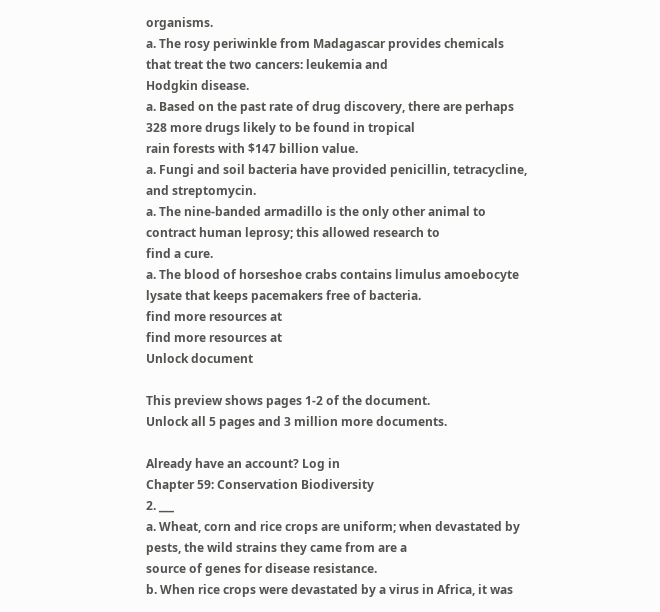organisms.
a. The rosy periwinkle from Madagascar provides chemicals that treat the two cancers: leukemia and
Hodgkin disease.
a. Based on the past rate of drug discovery, there are perhaps 328 more drugs likely to be found in tropical
rain forests with $147 billion value.
a. Fungi and soil bacteria have provided penicillin, tetracycline, and streptomycin.
a. The nine-banded armadillo is the only other animal to contract human leprosy; this allowed research to
find a cure.
a. The blood of horseshoe crabs contains limulus amoebocyte lysate that keeps pacemakers free of bacteria.
find more resources at
find more resources at
Unlock document

This preview shows pages 1-2 of the document.
Unlock all 5 pages and 3 million more documents.

Already have an account? Log in
Chapter 59: Conservation Biodiversity
2. ___
a. Wheat, corn and rice crops are uniform; when devastated by pests, the wild strains they came from are a
source of genes for disease resistance.
b. When rice crops were devastated by a virus in Africa, it was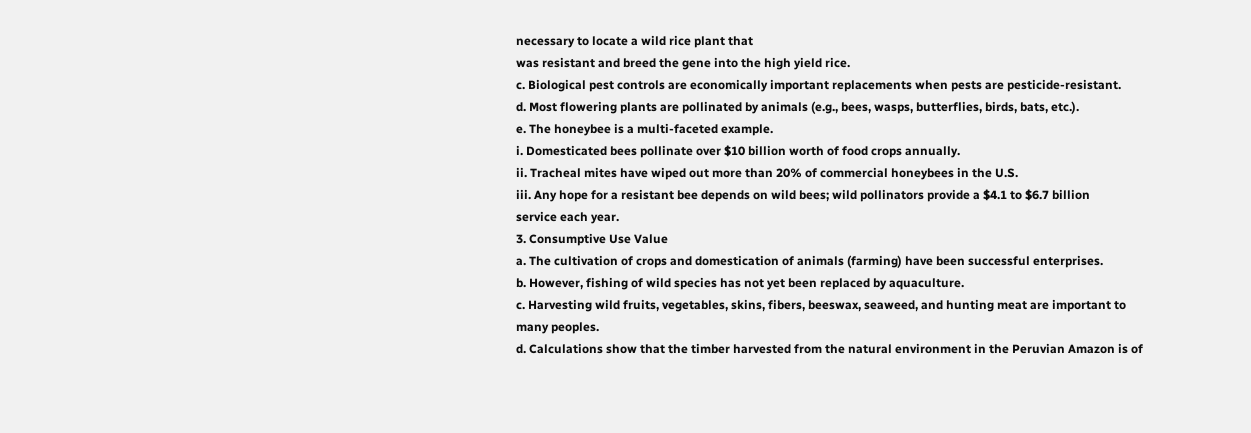necessary to locate a wild rice plant that
was resistant and breed the gene into the high yield rice.
c. Biological pest controls are economically important replacements when pests are pesticide-resistant.
d. Most flowering plants are pollinated by animals (e.g., bees, wasps, butterflies, birds, bats, etc.).
e. The honeybee is a multi-faceted example.
i. Domesticated bees pollinate over $10 billion worth of food crops annually.
ii. Tracheal mites have wiped out more than 20% of commercial honeybees in the U.S.
iii. Any hope for a resistant bee depends on wild bees; wild pollinators provide a $4.1 to $6.7 billion
service each year.
3. Consumptive Use Value
a. The cultivation of crops and domestication of animals (farming) have been successful enterprises.
b. However, fishing of wild species has not yet been replaced by aquaculture.
c. Harvesting wild fruits, vegetables, skins, fibers, beeswax, seaweed, and hunting meat are important to
many peoples.
d. Calculations show that the timber harvested from the natural environment in the Peruvian Amazon is of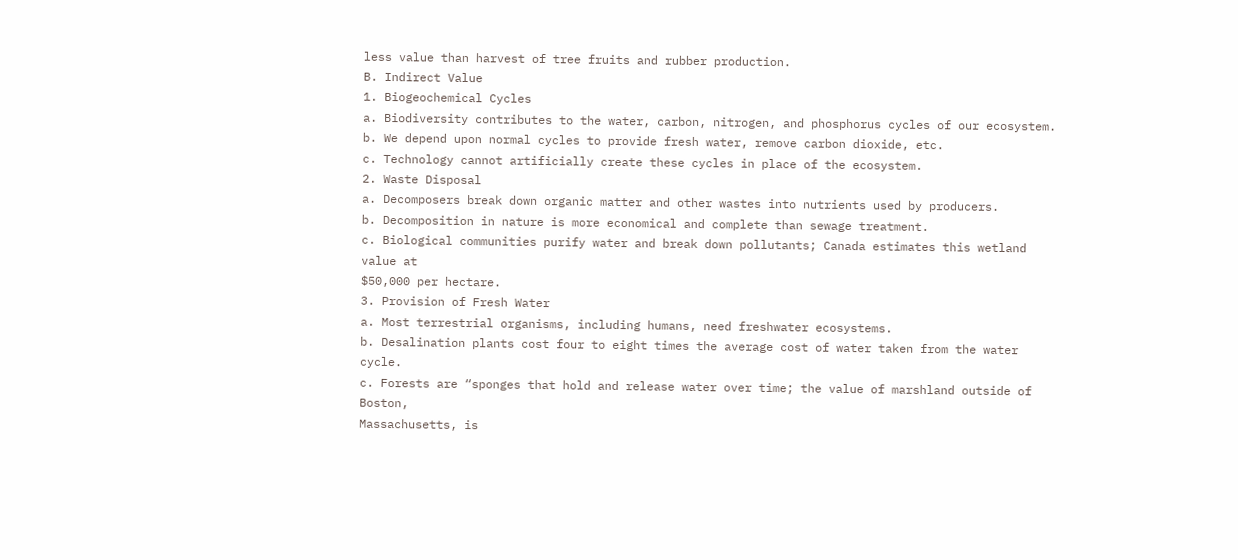less value than harvest of tree fruits and rubber production.
B. Indirect Value
1. Biogeochemical Cycles
a. Biodiversity contributes to the water, carbon, nitrogen, and phosphorus cycles of our ecosystem.
b. We depend upon normal cycles to provide fresh water, remove carbon dioxide, etc.
c. Technology cannot artificially create these cycles in place of the ecosystem.
2. Waste Disposal
a. Decomposers break down organic matter and other wastes into nutrients used by producers.
b. Decomposition in nature is more economical and complete than sewage treatment.
c. Biological communities purify water and break down pollutants; Canada estimates this wetland value at
$50,000 per hectare.
3. Provision of Fresh Water
a. Most terrestrial organisms, including humans, need freshwater ecosystems.
b. Desalination plants cost four to eight times the average cost of water taken from the water cycle.
c. Forests are “sponges that hold and release water over time; the value of marshland outside of Boston,
Massachusetts, is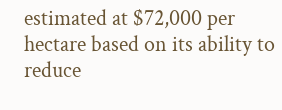estimated at $72,000 per hectare based on its ability to reduce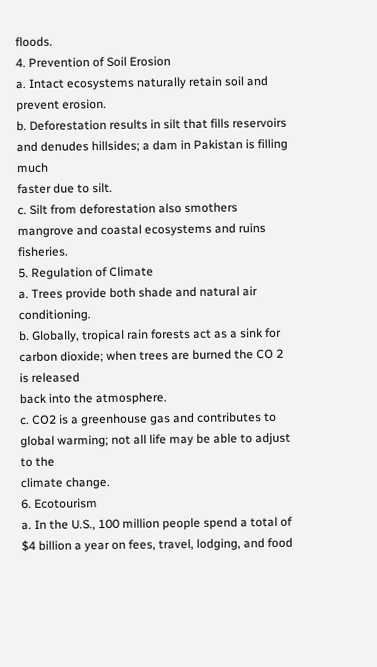floods.
4. Prevention of Soil Erosion
a. Intact ecosystems naturally retain soil and prevent erosion.
b. Deforestation results in silt that fills reservoirs and denudes hillsides; a dam in Pakistan is filling much
faster due to silt.
c. Silt from deforestation also smothers mangrove and coastal ecosystems and ruins fisheries.
5. Regulation of Climate
a. Trees provide both shade and natural air conditioning.
b. Globally, tropical rain forests act as a sink for carbon dioxide; when trees are burned the CO 2 is released
back into the atmosphere.
c. CO2 is a greenhouse gas and contributes to global warming; not all life may be able to adjust to the
climate change.
6. Ecotourism
a. In the U.S., 100 million people spend a total of $4 billion a year on fees, travel, lodging, and food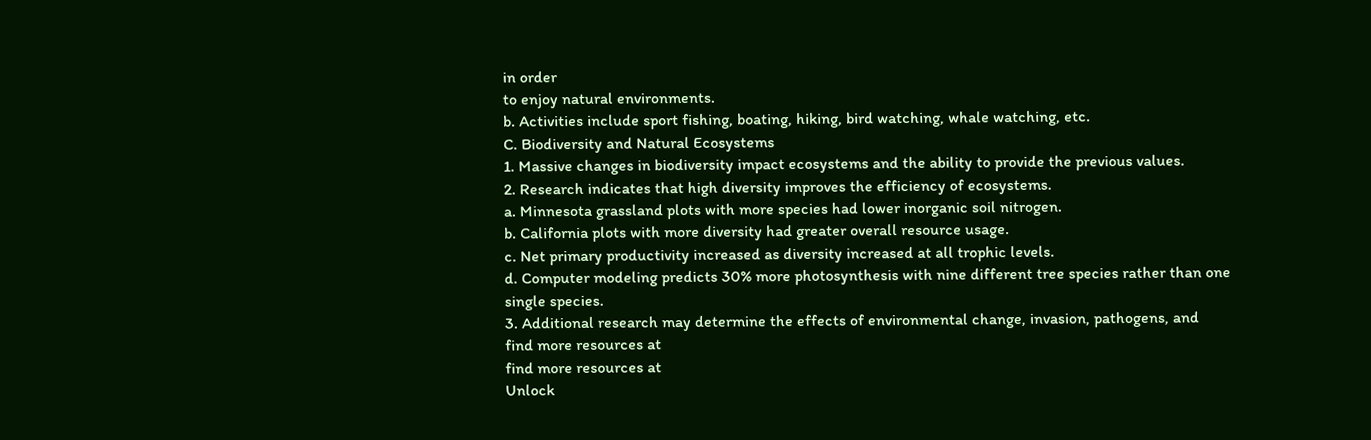in order
to enjoy natural environments.
b. Activities include sport fishing, boating, hiking, bird watching, whale watching, etc.
C. Biodiversity and Natural Ecosystems
1. Massive changes in biodiversity impact ecosystems and the ability to provide the previous values.
2. Research indicates that high diversity improves the efficiency of ecosystems.
a. Minnesota grassland plots with more species had lower inorganic soil nitrogen.
b. California plots with more diversity had greater overall resource usage.
c. Net primary productivity increased as diversity increased at all trophic levels.
d. Computer modeling predicts 30% more photosynthesis with nine different tree species rather than one
single species.
3. Additional research may determine the effects of environmental change, invasion, pathogens, and
find more resources at
find more resources at
Unlock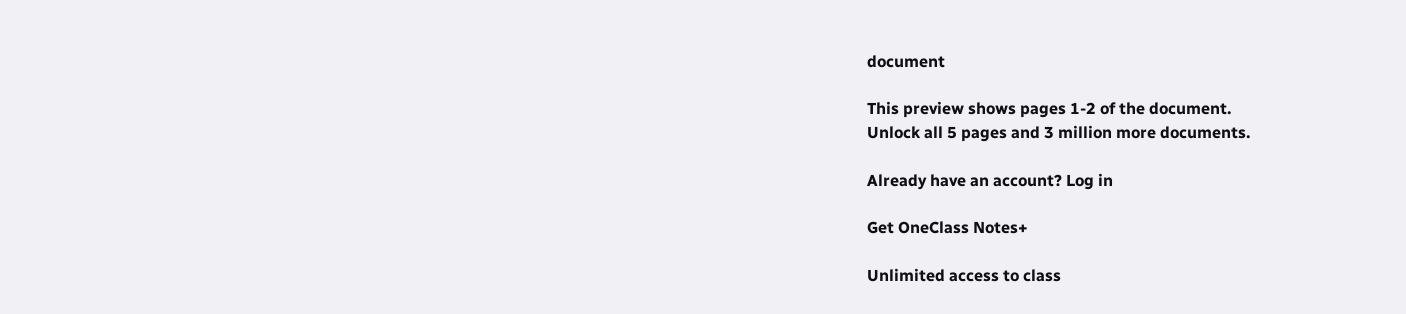document

This preview shows pages 1-2 of the document.
Unlock all 5 pages and 3 million more documents.

Already have an account? Log in

Get OneClass Notes+

Unlimited access to class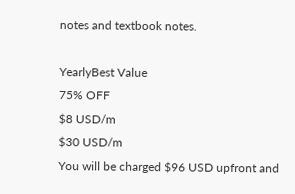notes and textbook notes.

YearlyBest Value
75% OFF
$8 USD/m
$30 USD/m
You will be charged $96 USD upfront and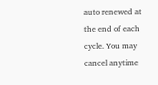auto renewed at the end of each cycle. You may cancel anytime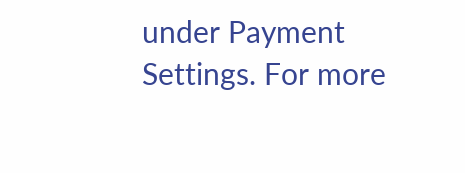under Payment Settings. For more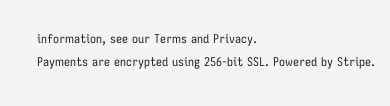information, see our Terms and Privacy.
Payments are encrypted using 256-bit SSL. Powered by Stripe.